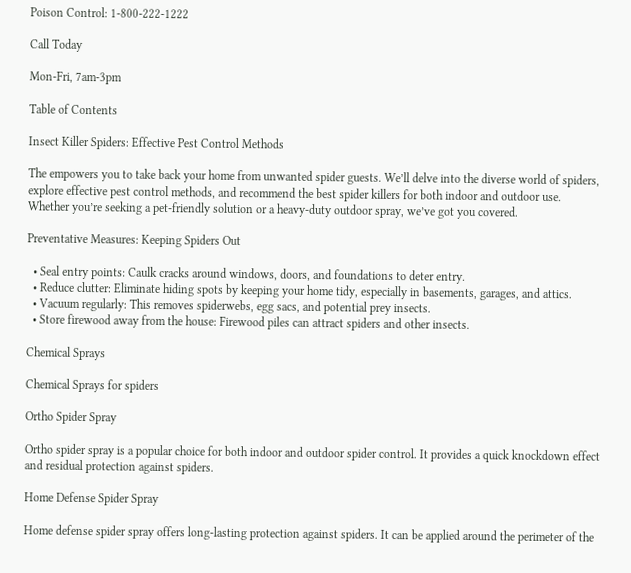Poison Control: 1-800-222-1222

Call Today

Mon-Fri, 7am-3pm

Table of Contents

Insect Killer Spiders: Effective Pest Control Methods

The empowers you to take back your home from unwanted spider guests. We’ll delve into the diverse world of spiders, explore effective pest control methods, and recommend the best spider killers for both indoor and outdoor use. Whether you’re seeking a pet-friendly solution or a heavy-duty outdoor spray, we’ve got you covered.

Preventative Measures: Keeping Spiders Out

  • Seal entry points: Caulk cracks around windows, doors, and foundations to deter entry.
  • Reduce clutter: Eliminate hiding spots by keeping your home tidy, especially in basements, garages, and attics.
  • Vacuum regularly: This removes spiderwebs, egg sacs, and potential prey insects.
  • Store firewood away from the house: Firewood piles can attract spiders and other insects.

Chemical Sprays

Chemical Sprays for spiders

Ortho Spider Spray

Ortho spider spray is a popular choice for both indoor and outdoor spider control. It provides a quick knockdown effect and residual protection against spiders.

Home Defense Spider Spray

Home defense spider spray offers long-lasting protection against spiders. It can be applied around the perimeter of the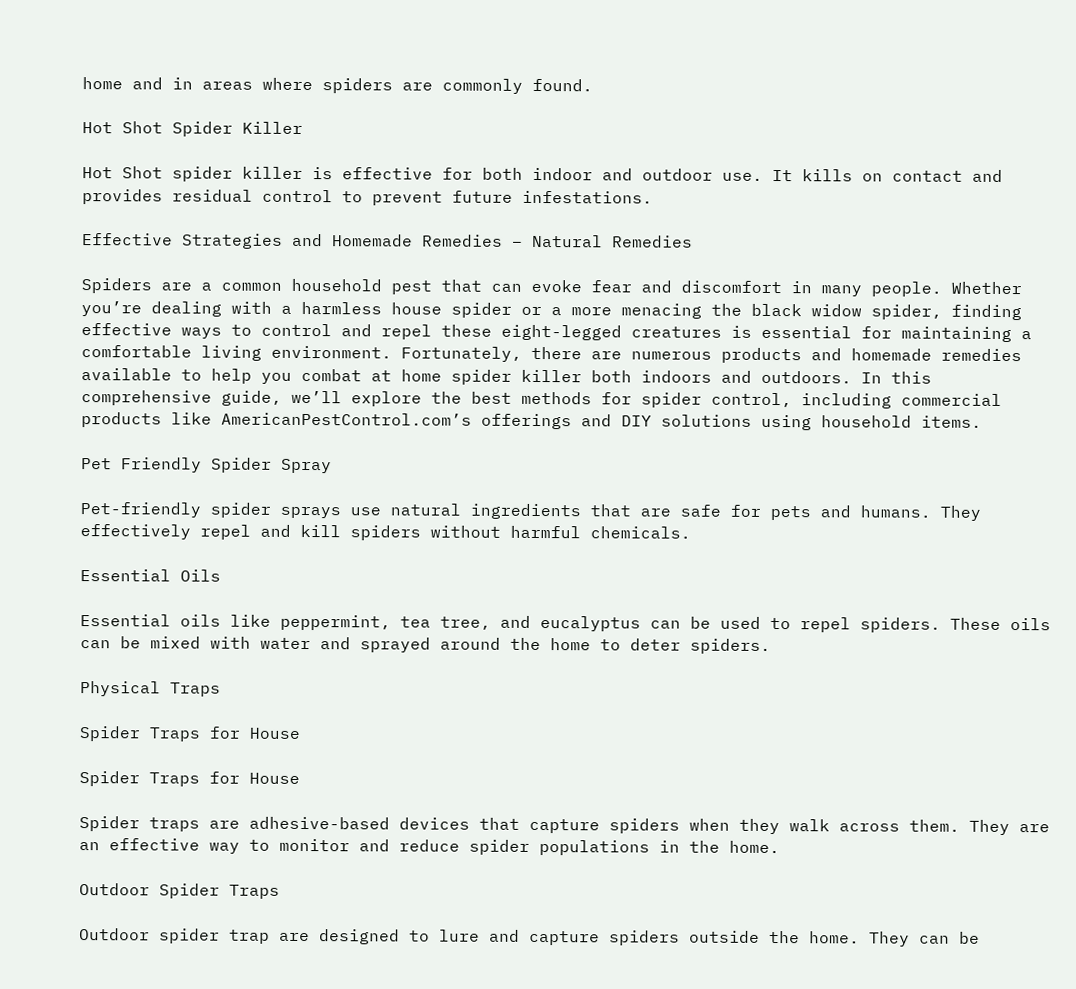home and in areas where spiders are commonly found.

Hot Shot Spider Killer

Hot Shot spider killer is effective for both indoor and outdoor use. It kills on contact and provides residual control to prevent future infestations.

Effective Strategies and Homemade Remedies – Natural Remedies

Spiders are a common household pest that can evoke fear and discomfort in many people. Whether you’re dealing with a harmless house spider or a more menacing the black widow spider, finding effective ways to control and repel these eight-legged creatures is essential for maintaining a comfortable living environment. Fortunately, there are numerous products and homemade remedies available to help you combat at home spider killer both indoors and outdoors. In this comprehensive guide, we’ll explore the best methods for spider control, including commercial products like AmericanPestControl.com’s offerings and DIY solutions using household items.

Pet Friendly Spider Spray

Pet-friendly spider sprays use natural ingredients that are safe for pets and humans. They effectively repel and kill spiders without harmful chemicals.

Essential Oils

Essential oils like peppermint, tea tree, and eucalyptus can be used to repel spiders. These oils can be mixed with water and sprayed around the home to deter spiders.

Physical Traps

Spider Traps for House

Spider Traps for House

Spider traps are adhesive-based devices that capture spiders when they walk across them. They are an effective way to monitor and reduce spider populations in the home.

Outdoor Spider Traps

Outdoor spider trap are designed to lure and capture spiders outside the home. They can be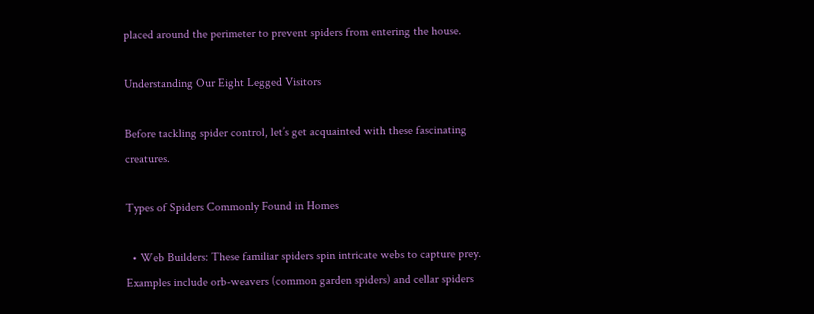placed around the perimeter to prevent spiders from entering the house.

Understanding Our Eight Legged Visitors

Before tackling spider control, let’s get acquainted with these fascinating creatures.

Types of Spiders Commonly Found in Homes

  • Web Builders: These familiar spiders spin intricate webs to capture prey. Examples include orb-weavers (common garden spiders) and cellar spiders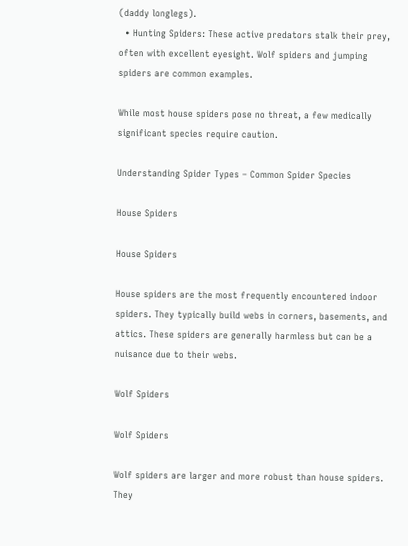(daddy longlegs).
  • Hunting Spiders: These active predators stalk their prey, often with excellent eyesight. Wolf spiders and jumping spiders are common examples.

While most house spiders pose no threat, a few medically significant species require caution.

Understanding Spider Types – Common Spider Species

House Spiders

House Spiders

House spiders are the most frequently encountered indoor spiders. They typically build webs in corners, basements, and attics. These spiders are generally harmless but can be a nuisance due to their webs.

Wolf Spiders

Wolf Spiders

Wolf spiders are larger and more robust than house spiders. They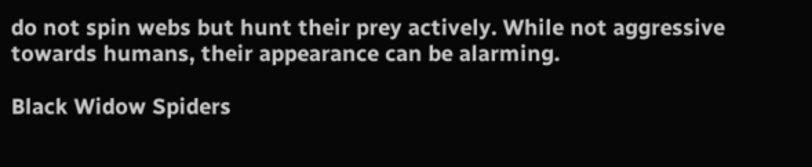do not spin webs but hunt their prey actively. While not aggressive towards humans, their appearance can be alarming.

Black Widow Spiders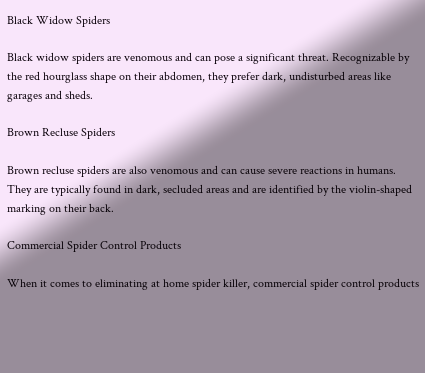Black Widow Spiders

Black widow spiders are venomous and can pose a significant threat. Recognizable by the red hourglass shape on their abdomen, they prefer dark, undisturbed areas like garages and sheds.

Brown Recluse Spiders

Brown recluse spiders are also venomous and can cause severe reactions in humans. They are typically found in dark, secluded areas and are identified by the violin-shaped marking on their back.

Commercial Spider Control Products

When it comes to eliminating at home spider killer, commercial spider control products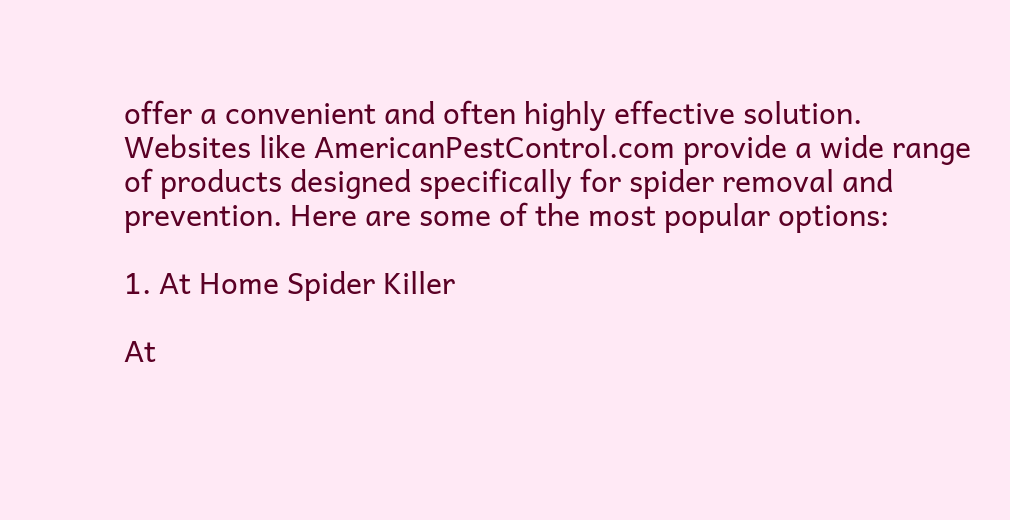offer a convenient and often highly effective solution. Websites like AmericanPestControl.com provide a wide range of products designed specifically for spider removal and prevention. Here are some of the most popular options:

1. At Home Spider Killer

At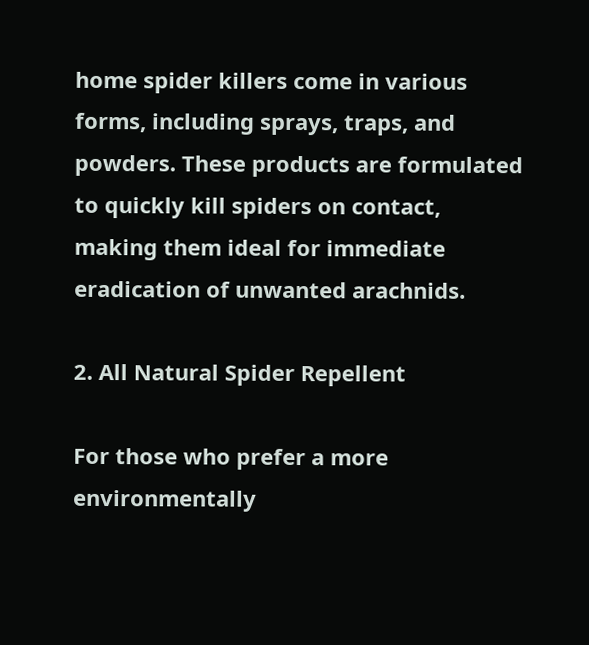home spider killers come in various forms, including sprays, traps, and powders. These products are formulated to quickly kill spiders on contact, making them ideal for immediate eradication of unwanted arachnids.

2. All Natural Spider Repellent

For those who prefer a more environmentally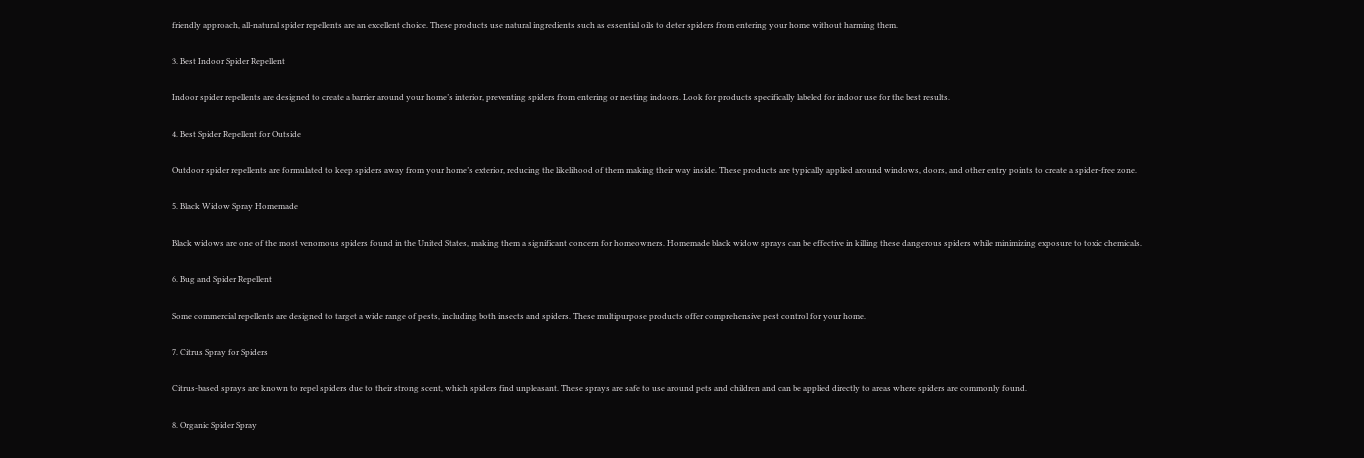friendly approach, all-natural spider repellents are an excellent choice. These products use natural ingredients such as essential oils to deter spiders from entering your home without harming them.

3. Best Indoor Spider Repellent

Indoor spider repellents are designed to create a barrier around your home’s interior, preventing spiders from entering or nesting indoors. Look for products specifically labeled for indoor use for the best results.

4. Best Spider Repellent for Outside

Outdoor spider repellents are formulated to keep spiders away from your home’s exterior, reducing the likelihood of them making their way inside. These products are typically applied around windows, doors, and other entry points to create a spider-free zone.

5. Black Widow Spray Homemade

Black widows are one of the most venomous spiders found in the United States, making them a significant concern for homeowners. Homemade black widow sprays can be effective in killing these dangerous spiders while minimizing exposure to toxic chemicals.

6. Bug and Spider Repellent

Some commercial repellents are designed to target a wide range of pests, including both insects and spiders. These multipurpose products offer comprehensive pest control for your home.

7. Citrus Spray for Spiders

Citrus-based sprays are known to repel spiders due to their strong scent, which spiders find unpleasant. These sprays are safe to use around pets and children and can be applied directly to areas where spiders are commonly found.

8. Organic Spider Spray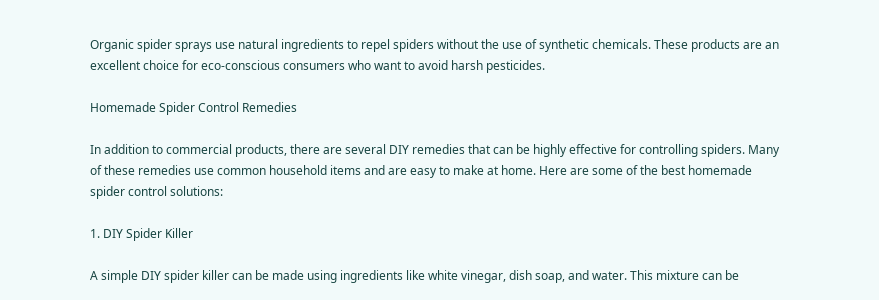Organic spider sprays use natural ingredients to repel spiders without the use of synthetic chemicals. These products are an excellent choice for eco-conscious consumers who want to avoid harsh pesticides.

Homemade Spider Control Remedies

In addition to commercial products, there are several DIY remedies that can be highly effective for controlling spiders. Many of these remedies use common household items and are easy to make at home. Here are some of the best homemade spider control solutions:

1. DIY Spider Killer

A simple DIY spider killer can be made using ingredients like white vinegar, dish soap, and water. This mixture can be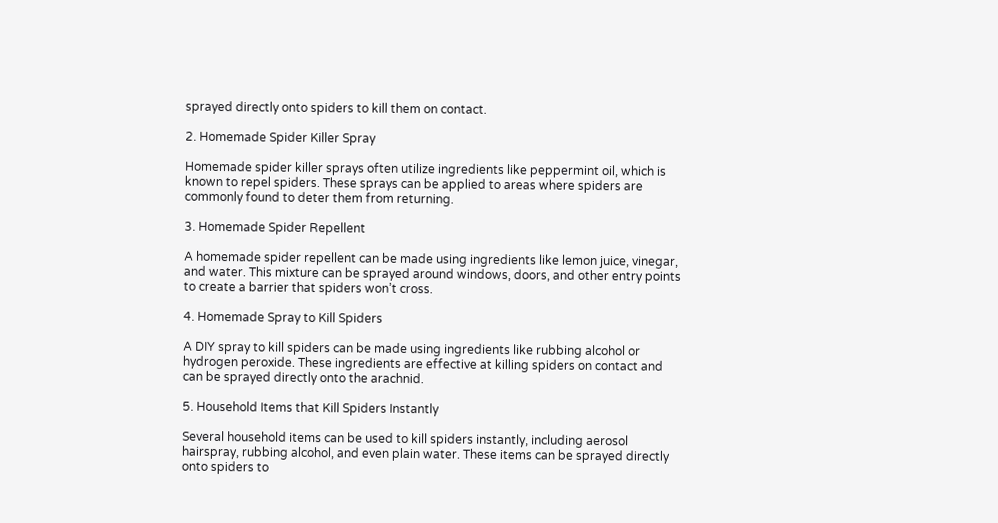sprayed directly onto spiders to kill them on contact.

2. Homemade Spider Killer Spray

Homemade spider killer sprays often utilize ingredients like peppermint oil, which is known to repel spiders. These sprays can be applied to areas where spiders are commonly found to deter them from returning.

3. Homemade Spider Repellent

A homemade spider repellent can be made using ingredients like lemon juice, vinegar, and water. This mixture can be sprayed around windows, doors, and other entry points to create a barrier that spiders won’t cross.

4. Homemade Spray to Kill Spiders

A DIY spray to kill spiders can be made using ingredients like rubbing alcohol or hydrogen peroxide. These ingredients are effective at killing spiders on contact and can be sprayed directly onto the arachnid.

5. Household Items that Kill Spiders Instantly

Several household items can be used to kill spiders instantly, including aerosol hairspray, rubbing alcohol, and even plain water. These items can be sprayed directly onto spiders to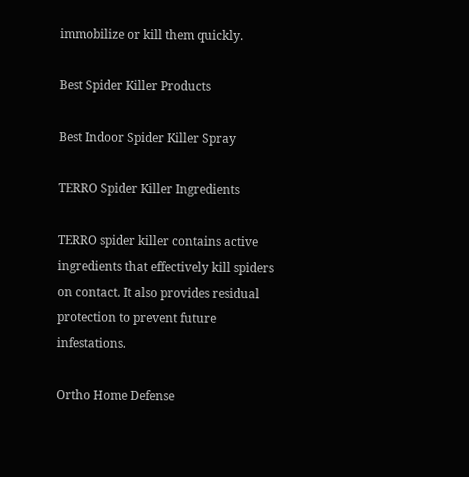immobilize or kill them quickly.

Best Spider Killer Products

Best Indoor Spider Killer Spray

TERRO Spider Killer Ingredients

TERRO spider killer contains active ingredients that effectively kill spiders on contact. It also provides residual protection to prevent future infestations.

Ortho Home Defense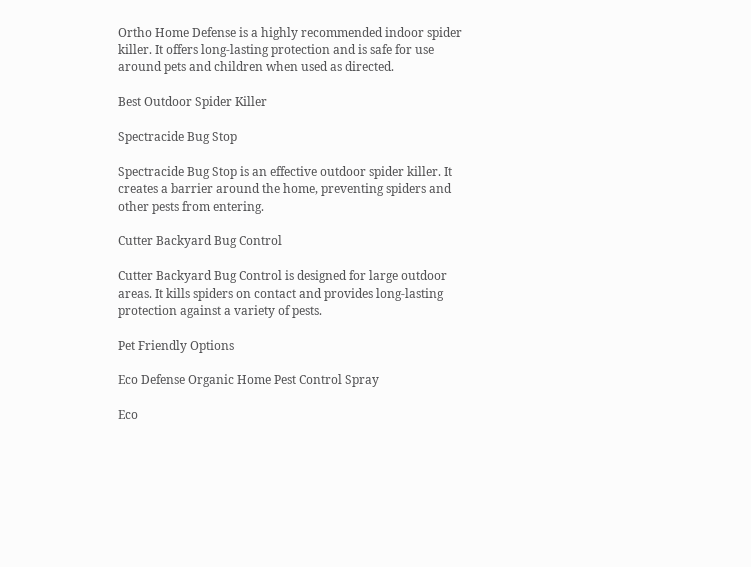Ortho Home Defense is a highly recommended indoor spider killer. It offers long-lasting protection and is safe for use around pets and children when used as directed.

Best Outdoor Spider Killer

Spectracide Bug Stop

Spectracide Bug Stop is an effective outdoor spider killer. It creates a barrier around the home, preventing spiders and other pests from entering.

Cutter Backyard Bug Control

Cutter Backyard Bug Control is designed for large outdoor areas. It kills spiders on contact and provides long-lasting protection against a variety of pests.

Pet Friendly Options

Eco Defense Organic Home Pest Control Spray

Eco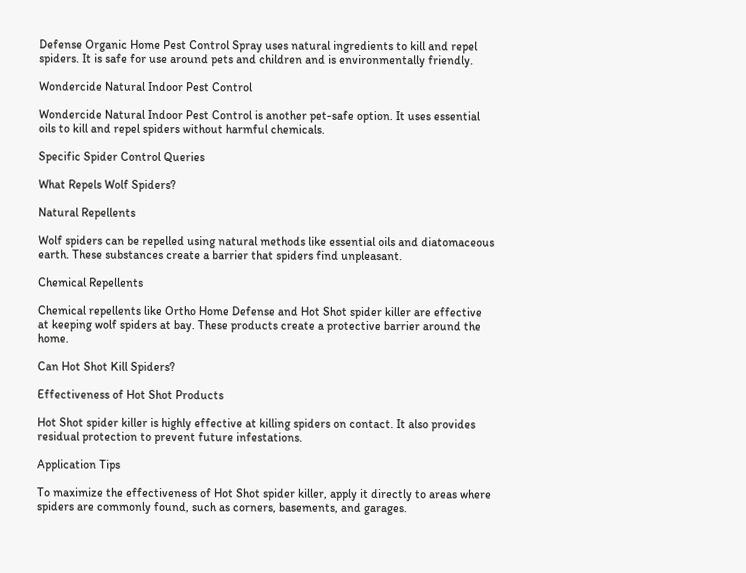Defense Organic Home Pest Control Spray uses natural ingredients to kill and repel spiders. It is safe for use around pets and children and is environmentally friendly.

Wondercide Natural Indoor Pest Control

Wondercide Natural Indoor Pest Control is another pet-safe option. It uses essential oils to kill and repel spiders without harmful chemicals.

Specific Spider Control Queries

What Repels Wolf Spiders?

Natural Repellents

Wolf spiders can be repelled using natural methods like essential oils and diatomaceous earth. These substances create a barrier that spiders find unpleasant.

Chemical Repellents

Chemical repellents like Ortho Home Defense and Hot Shot spider killer are effective at keeping wolf spiders at bay. These products create a protective barrier around the home.

Can Hot Shot Kill Spiders?

Effectiveness of Hot Shot Products

Hot Shot spider killer is highly effective at killing spiders on contact. It also provides residual protection to prevent future infestations.

Application Tips

To maximize the effectiveness of Hot Shot spider killer, apply it directly to areas where spiders are commonly found, such as corners, basements, and garages.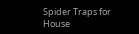Spider Traps for House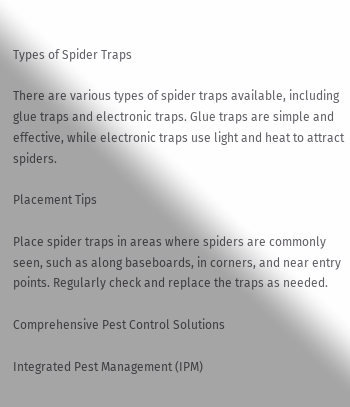Types of Spider Traps

There are various types of spider traps available, including glue traps and electronic traps. Glue traps are simple and effective, while electronic traps use light and heat to attract spiders.

Placement Tips

Place spider traps in areas where spiders are commonly seen, such as along baseboards, in corners, and near entry points. Regularly check and replace the traps as needed.

Comprehensive Pest Control Solutions

Integrated Pest Management (IPM)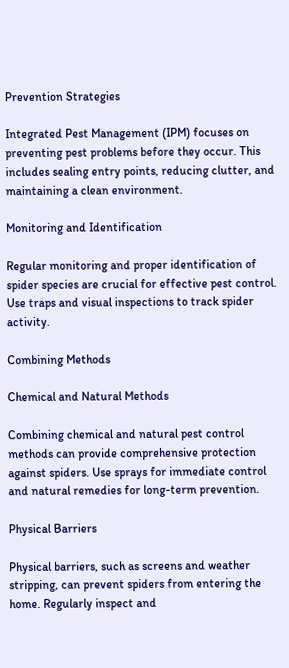Prevention Strategies

Integrated Pest Management (IPM) focuses on preventing pest problems before they occur. This includes sealing entry points, reducing clutter, and maintaining a clean environment.

Monitoring and Identification

Regular monitoring and proper identification of spider species are crucial for effective pest control. Use traps and visual inspections to track spider activity.

Combining Methods

Chemical and Natural Methods

Combining chemical and natural pest control methods can provide comprehensive protection against spiders. Use sprays for immediate control and natural remedies for long-term prevention.

Physical Barriers

Physical barriers, such as screens and weather stripping, can prevent spiders from entering the home. Regularly inspect and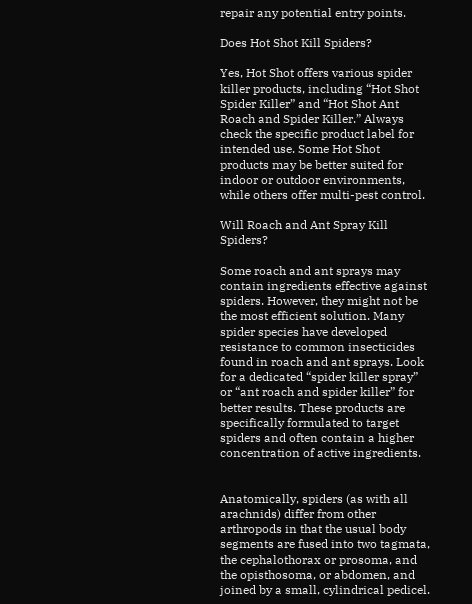repair any potential entry points.

Does Hot Shot Kill Spiders?

Yes, Hot Shot offers various spider killer products, including “Hot Shot Spider Killer” and “Hot Shot Ant Roach and Spider Killer.” Always check the specific product label for intended use. Some Hot Shot products may be better suited for indoor or outdoor environments, while others offer multi-pest control.

Will Roach and Ant Spray Kill Spiders?

Some roach and ant sprays may contain ingredients effective against spiders. However, they might not be the most efficient solution. Many spider species have developed resistance to common insecticides found in roach and ant sprays. Look for a dedicated “spider killer spray” or “ant roach and spider killer” for better results. These products are specifically formulated to target spiders and often contain a higher concentration of active ingredients.


Anatomically, spiders (as with all arachnids) differ from other arthropods in that the usual body segments are fused into two tagmata, the cephalothorax or prosoma, and the opisthosoma, or abdomen, and joined by a small, cylindrical pedicel.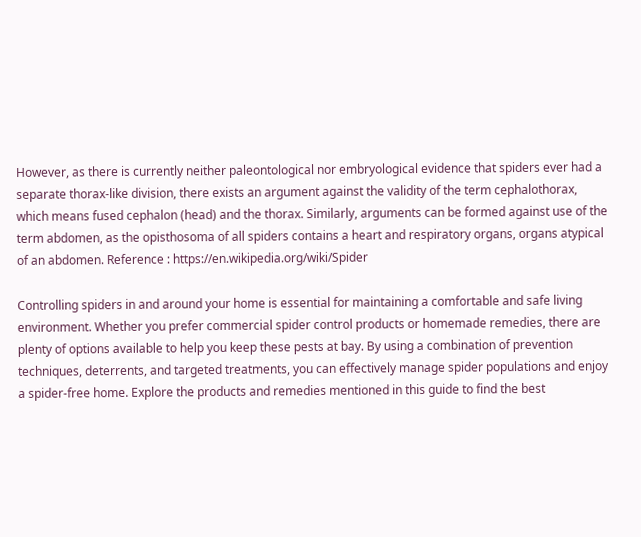However, as there is currently neither paleontological nor embryological evidence that spiders ever had a separate thorax-like division, there exists an argument against the validity of the term cephalothorax, which means fused cephalon (head) and the thorax. Similarly, arguments can be formed against use of the term abdomen, as the opisthosoma of all spiders contains a heart and respiratory organs, organs atypical of an abdomen. Reference : https://en.wikipedia.org/wiki/Spider

Controlling spiders in and around your home is essential for maintaining a comfortable and safe living environment. Whether you prefer commercial spider control products or homemade remedies, there are plenty of options available to help you keep these pests at bay. By using a combination of prevention techniques, deterrents, and targeted treatments, you can effectively manage spider populations and enjoy a spider-free home. Explore the products and remedies mentioned in this guide to find the best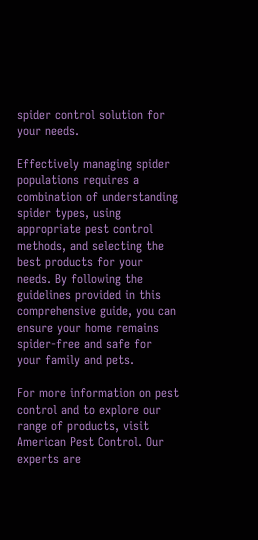spider control solution for your needs.

Effectively managing spider populations requires a combination of understanding spider types, using appropriate pest control methods, and selecting the best products for your needs. By following the guidelines provided in this comprehensive guide, you can ensure your home remains spider-free and safe for your family and pets.

For more information on pest control and to explore our range of products, visit American Pest Control. Our experts are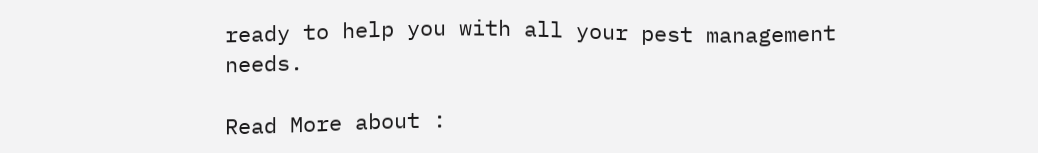ready to help you with all your pest management needs.

Read More about :